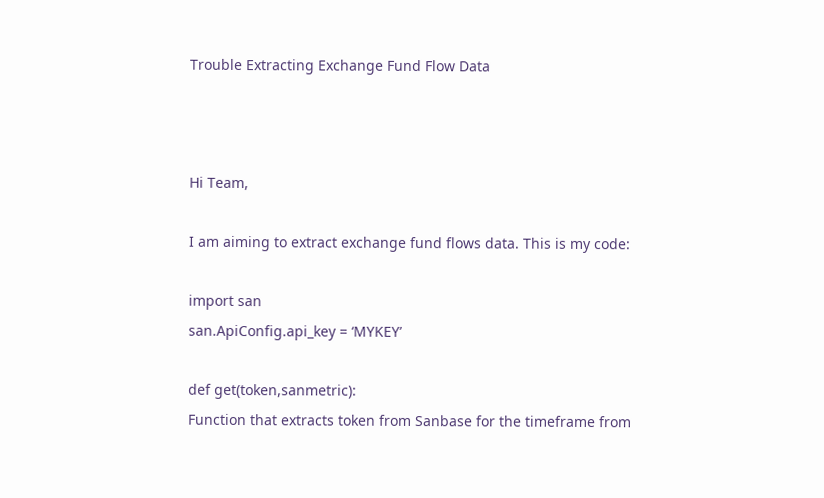Trouble Extracting Exchange Fund Flow Data



Hi Team,

I am aiming to extract exchange fund flows data. This is my code:

import san
san.ApiConfig.api_key = ‘MYKEY’

def get(token,sanmetric):
Function that extracts token from Sanbase for the timeframe from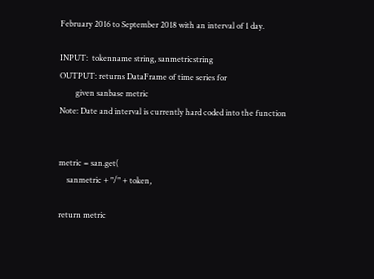February 2016 to September 2018 with an interval of 1 day.

INPUT:  tokenname string, sanmetricstring
OUTPUT: returns DataFrame of time series for
        given sanbase metric
Note: Date and interval is currently hard coded into the function


metric = san.get(
    sanmetric + "/" + token,

return metric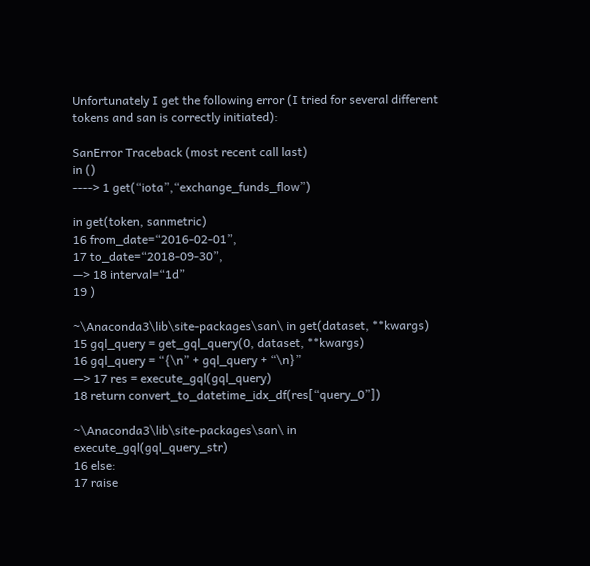Unfortunately I get the following error (I tried for several different tokens and san is correctly initiated):

SanError Traceback (most recent call last)
in ()
----> 1 get(“iota”,“exchange_funds_flow”)

in get(token, sanmetric)
16 from_date=“2016-02-01”,
17 to_date=“2018-09-30”,
—> 18 interval=“1d”
19 )

~\Anaconda3\lib\site-packages\san\ in get(dataset, **kwargs)
15 gql_query = get_gql_query(0, dataset, **kwargs)
16 gql_query = “{\n” + gql_query + “\n}”
—> 17 res = execute_gql(gql_query)
18 return convert_to_datetime_idx_df(res[“query_0”])

~\Anaconda3\lib\site-packages\san\ in execute_gql(gql_query_str)
16 else:
17 raise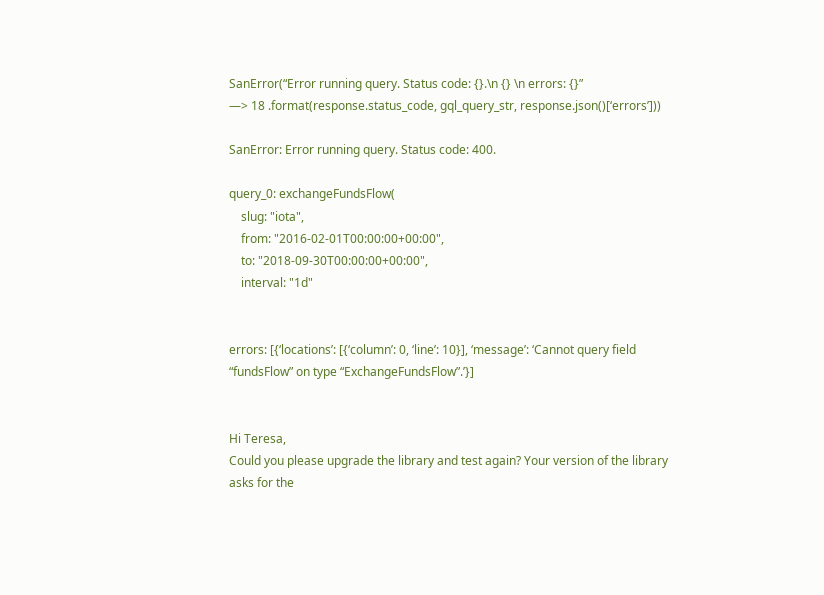SanError(“Error running query. Status code: {}.\n {} \n errors: {}”
—> 18 .format(response.status_code, gql_query_str, response.json()[‘errors’]))

SanError: Error running query. Status code: 400.

query_0: exchangeFundsFlow(
    slug: "iota",
    from: "2016-02-01T00:00:00+00:00",
    to: "2018-09-30T00:00:00+00:00",
    interval: "1d"


errors: [{‘locations’: [{‘column’: 0, ‘line’: 10}], ‘message’: ‘Cannot query field “fundsFlow” on type “ExchangeFundsFlow”.’}]


Hi Teresa,
Could you please upgrade the library and test again? Your version of the library asks for the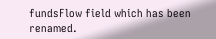fundsFlow field which has been renamed.